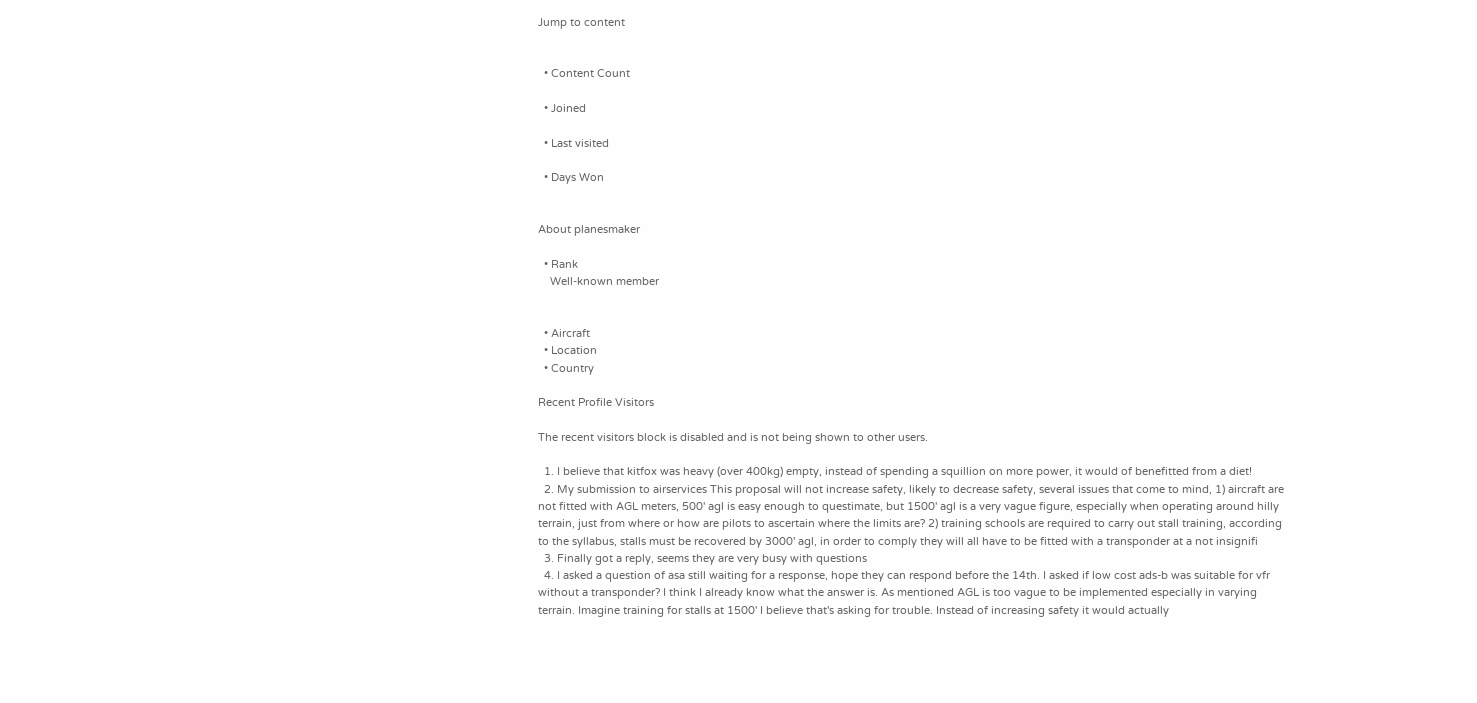Jump to content


  • Content Count

  • Joined

  • Last visited

  • Days Won


About planesmaker

  • Rank
    Well-known member


  • Aircraft
  • Location
  • Country

Recent Profile Visitors

The recent visitors block is disabled and is not being shown to other users.

  1. I believe that kitfox was heavy (over 400kg) empty, instead of spending a squillion on more power, it would of benefitted from a diet!
  2. My submission to airservices This proposal will not increase safety, likely to decrease safety, several issues that come to mind, 1) aircraft are not fitted with AGL meters, 500' agl is easy enough to questimate, but 1500' agl is a very vague figure, especially when operating around hilly terrain, just from where or how are pilots to ascertain where the limits are? 2) training schools are required to carry out stall training, according to the syllabus, stalls must be recovered by 3000' agl, in order to comply they will all have to be fitted with a transponder at a not insignifi
  3. Finally got a reply, seems they are very busy with questions
  4. I asked a question of asa still waiting for a response, hope they can respond before the 14th. I asked if low cost ads-b was suitable for vfr without a transponder? I think I already know what the answer is. As mentioned AGL is too vague to be implemented especially in varying terrain. Imagine training for stalls at 1500' I believe that's asking for trouble. Instead of increasing safety it would actually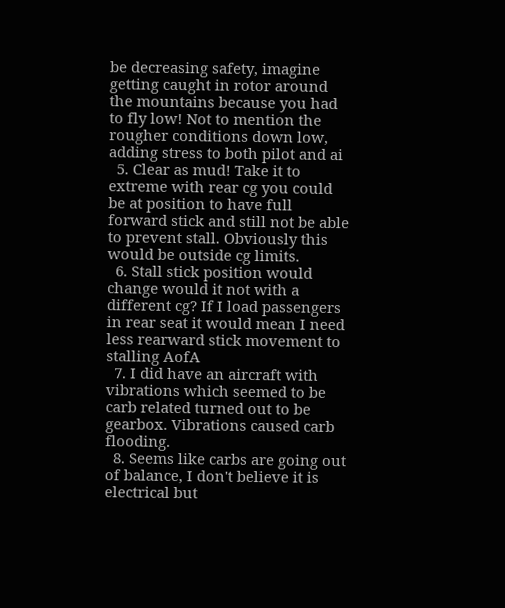be decreasing safety, imagine getting caught in rotor around the mountains because you had to fly low! Not to mention the rougher conditions down low, adding stress to both pilot and ai
  5. Clear as mud! Take it to extreme with rear cg you could be at position to have full forward stick and still not be able to prevent stall. Obviously this would be outside cg limits.
  6. Stall stick position would change would it not with a different cg? If I load passengers in rear seat it would mean I need less rearward stick movement to stalling AofA
  7. I did have an aircraft with vibrations which seemed to be carb related turned out to be gearbox. Vibrations caused carb flooding.
  8. Seems like carbs are going out of balance, I don't believe it is electrical but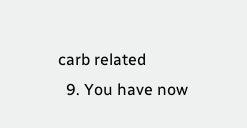carb related
  9. You have now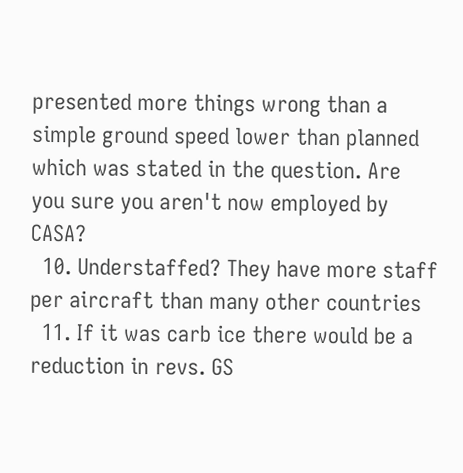presented more things wrong than a simple ground speed lower than planned which was stated in the question. Are you sure you aren't now employed by CASA?
  10. Understaffed? They have more staff per aircraft than many other countries
  11. If it was carb ice there would be a reduction in revs. GS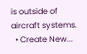is outside of aircraft systems.
  • Create New...